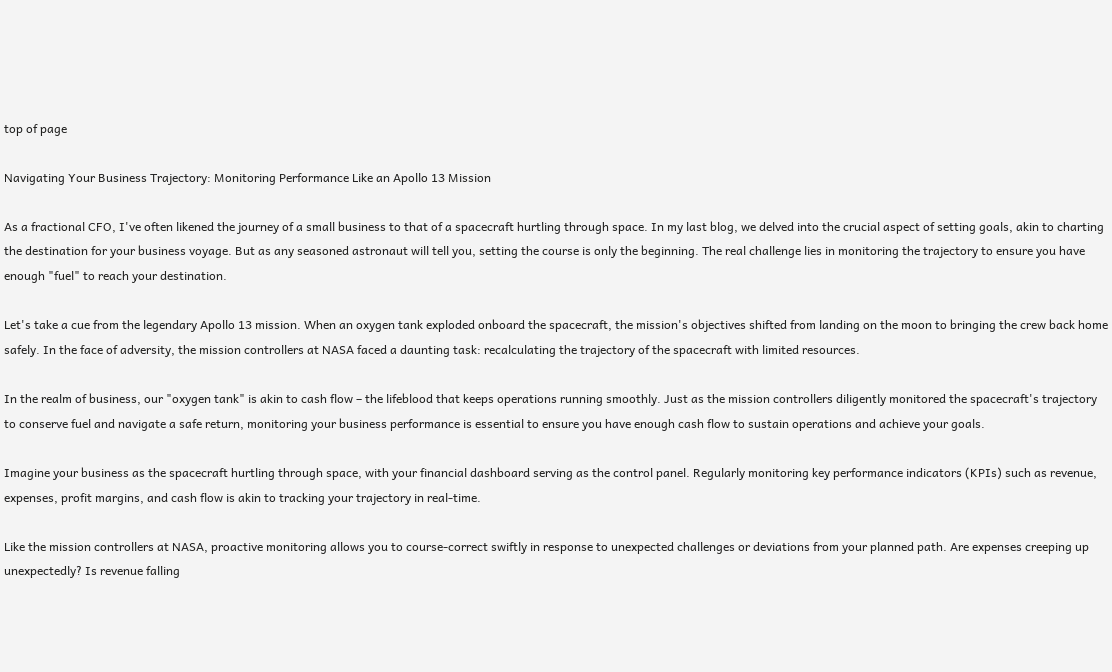top of page

Navigating Your Business Trajectory: Monitoring Performance Like an Apollo 13 Mission

As a fractional CFO, I've often likened the journey of a small business to that of a spacecraft hurtling through space. In my last blog, we delved into the crucial aspect of setting goals, akin to charting the destination for your business voyage. But as any seasoned astronaut will tell you, setting the course is only the beginning. The real challenge lies in monitoring the trajectory to ensure you have enough "fuel" to reach your destination.

Let's take a cue from the legendary Apollo 13 mission. When an oxygen tank exploded onboard the spacecraft, the mission's objectives shifted from landing on the moon to bringing the crew back home safely. In the face of adversity, the mission controllers at NASA faced a daunting task: recalculating the trajectory of the spacecraft with limited resources.

In the realm of business, our "oxygen tank" is akin to cash flow – the lifeblood that keeps operations running smoothly. Just as the mission controllers diligently monitored the spacecraft's trajectory to conserve fuel and navigate a safe return, monitoring your business performance is essential to ensure you have enough cash flow to sustain operations and achieve your goals.

Imagine your business as the spacecraft hurtling through space, with your financial dashboard serving as the control panel. Regularly monitoring key performance indicators (KPIs) such as revenue, expenses, profit margins, and cash flow is akin to tracking your trajectory in real-time.

Like the mission controllers at NASA, proactive monitoring allows you to course-correct swiftly in response to unexpected challenges or deviations from your planned path. Are expenses creeping up unexpectedly? Is revenue falling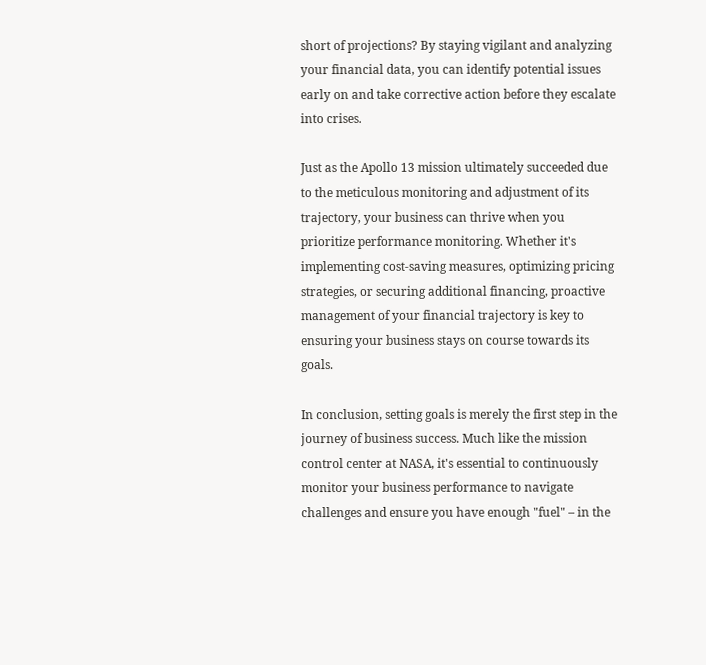short of projections? By staying vigilant and analyzing your financial data, you can identify potential issues early on and take corrective action before they escalate into crises.

Just as the Apollo 13 mission ultimately succeeded due to the meticulous monitoring and adjustment of its trajectory, your business can thrive when you prioritize performance monitoring. Whether it's implementing cost-saving measures, optimizing pricing strategies, or securing additional financing, proactive management of your financial trajectory is key to ensuring your business stays on course towards its goals.

In conclusion, setting goals is merely the first step in the journey of business success. Much like the mission control center at NASA, it's essential to continuously monitor your business performance to navigate challenges and ensure you have enough "fuel" – in the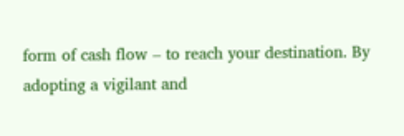form of cash flow – to reach your destination. By adopting a vigilant and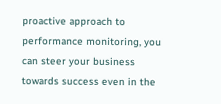proactive approach to performance monitoring, you can steer your business towards success even in the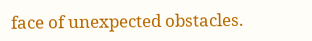face of unexpected obstacles.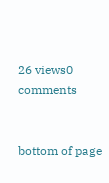26 views0 comments


bottom of page